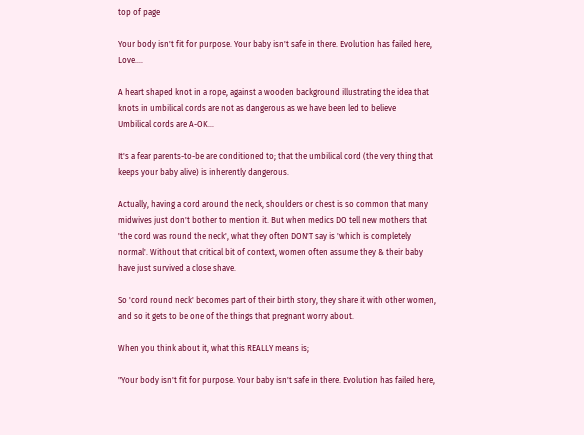top of page

Your body isn't fit for purpose. Your baby isn't safe in there. Evolution has failed here, Love....

A heart shaped knot in a rope, against a wooden background illustrating the idea that knots in umbilical cords are not as dangerous as we have been led to believe
Umbilical cords are A-OK...

It's a fear parents-to-be are conditioned to; that the umbilical cord (the very thing that keeps your baby alive) is inherently dangerous.

Actually, having a cord around the neck, shoulders or chest is so common that many midwives just don't bother to mention it. But when medics DO tell new mothers that 'the cord was round the neck', what they often DON'T say is 'which is completely normal'. Without that critical bit of context, women often assume they & their baby have just survived a close shave.

So 'cord round neck' becomes part of their birth story, they share it with other women, and so it gets to be one of the things that pregnant worry about.

When you think about it, what this REALLY means is;

"Your body isn't fit for purpose. Your baby isn't safe in there. Evolution has failed here,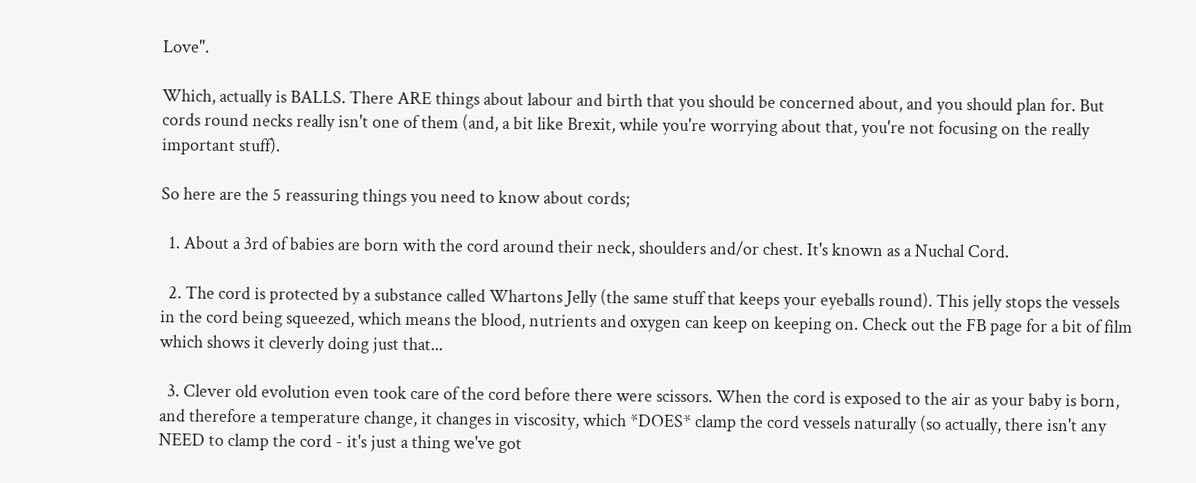Love".

Which, actually is BALLS. There ARE things about labour and birth that you should be concerned about, and you should plan for. But cords round necks really isn't one of them (and, a bit like Brexit, while you're worrying about that, you're not focusing on the really important stuff).

So here are the 5 reassuring things you need to know about cords;

  1. About a 3rd of babies are born with the cord around their neck, shoulders and/or chest. It's known as a Nuchal Cord.

  2. The cord is protected by a substance called Whartons Jelly (the same stuff that keeps your eyeballs round). This jelly stops the vessels in the cord being squeezed, which means the blood, nutrients and oxygen can keep on keeping on. Check out the FB page for a bit of film which shows it cleverly doing just that...

  3. Clever old evolution even took care of the cord before there were scissors. When the cord is exposed to the air as your baby is born, and therefore a temperature change, it changes in viscosity, which *DOES* clamp the cord vessels naturally (so actually, there isn't any NEED to clamp the cord - it's just a thing we've got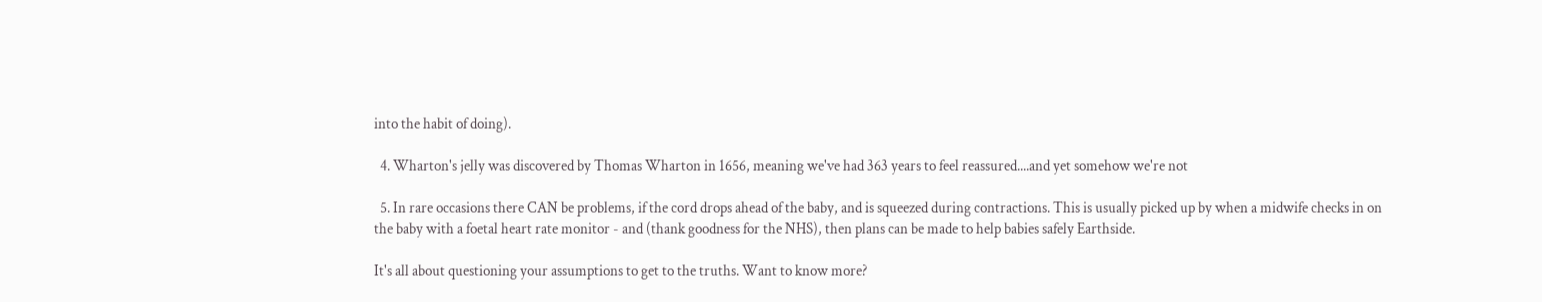into the habit of doing).

  4. Wharton's jelly was discovered by Thomas Wharton in 1656, meaning we've had 363 years to feel reassured....and yet somehow we're not

  5. In rare occasions there CAN be problems, if the cord drops ahead of the baby, and is squeezed during contractions. This is usually picked up by when a midwife checks in on the baby with a foetal heart rate monitor - and (thank goodness for the NHS), then plans can be made to help babies safely Earthside.

It's all about questioning your assumptions to get to the truths. Want to know more?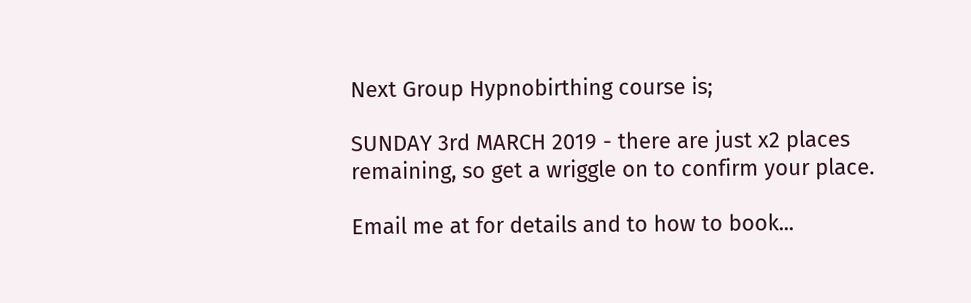Next Group Hypnobirthing course is;

SUNDAY 3rd MARCH 2019 - there are just x2 places remaining, so get a wriggle on to confirm your place.

Email me at for details and to how to book...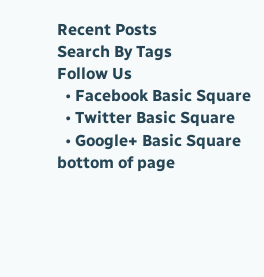Recent Posts
Search By Tags
Follow Us
  • Facebook Basic Square
  • Twitter Basic Square
  • Google+ Basic Square
bottom of page